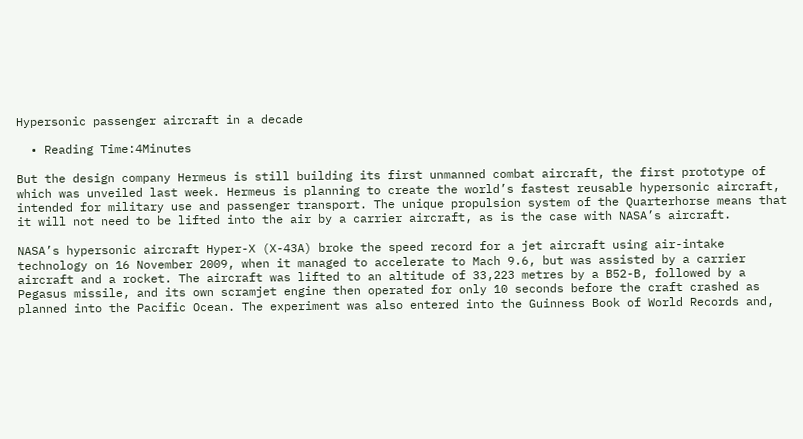Hypersonic passenger aircraft in a decade

  • Reading Time:4Minutes

But the design company Hermeus is still building its first unmanned combat aircraft, the first prototype of which was unveiled last week. Hermeus is planning to create the world’s fastest reusable hypersonic aircraft, intended for military use and passenger transport. The unique propulsion system of the Quarterhorse means that it will not need to be lifted into the air by a carrier aircraft, as is the case with NASA’s aircraft.

NASA’s hypersonic aircraft Hyper-X (X-43A) broke the speed record for a jet aircraft using air-intake technology on 16 November 2009, when it managed to accelerate to Mach 9.6, but was assisted by a carrier aircraft and a rocket. The aircraft was lifted to an altitude of 33,223 metres by a B52-B, followed by a Pegasus missile, and its own scramjet engine then operated for only 10 seconds before the craft crashed as planned into the Pacific Ocean. The experiment was also entered into the Guinness Book of World Records and,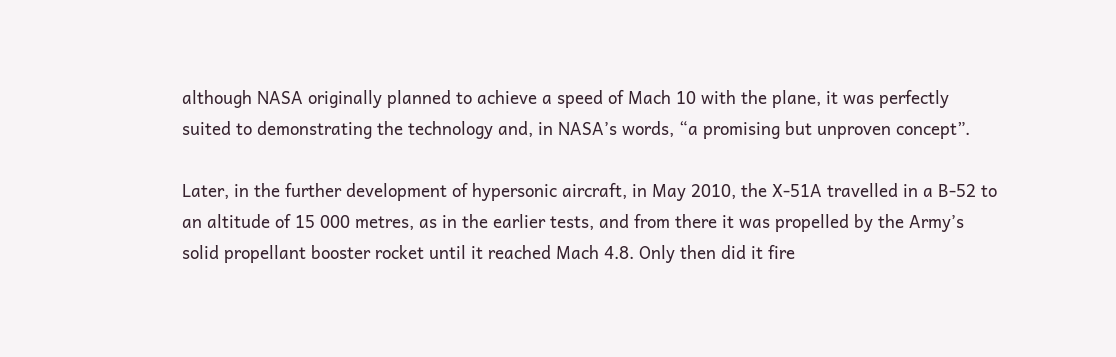although NASA originally planned to achieve a speed of Mach 10 with the plane, it was perfectly suited to demonstrating the technology and, in NASA’s words, “a promising but unproven concept”.

Later, in the further development of hypersonic aircraft, in May 2010, the X-51A travelled in a B-52 to an altitude of 15 000 metres, as in the earlier tests, and from there it was propelled by the Army’s solid propellant booster rocket until it reached Mach 4.8. Only then did it fire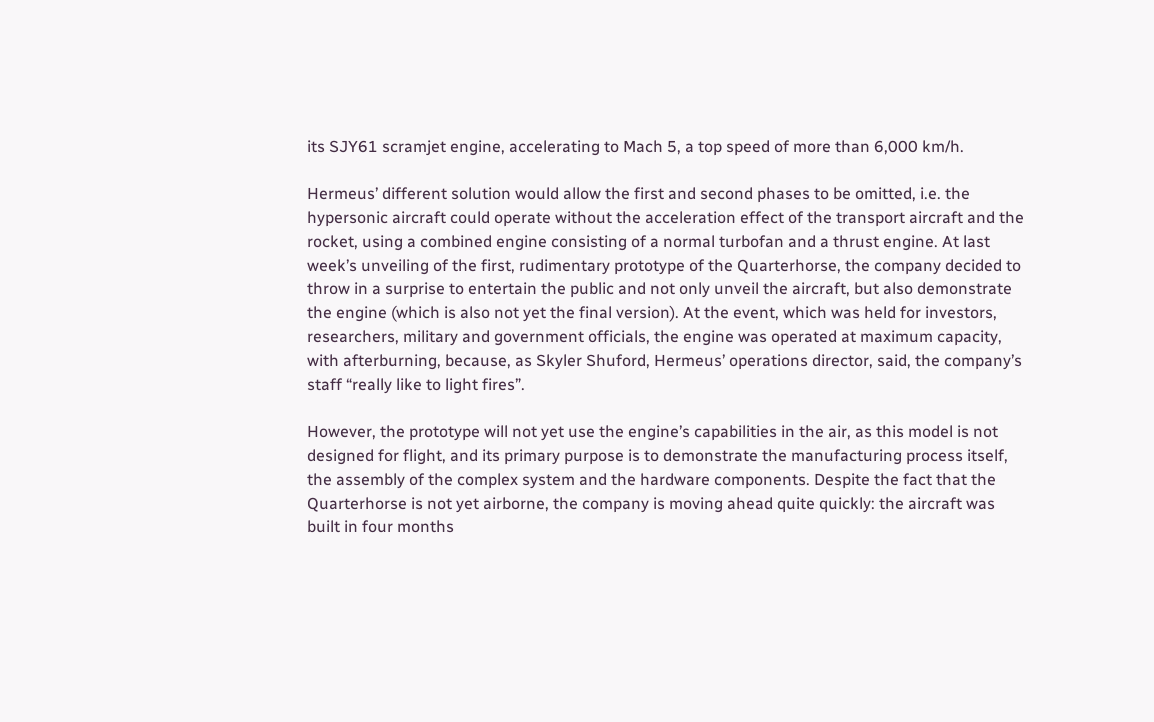its SJY61 scramjet engine, accelerating to Mach 5, a top speed of more than 6,000 km/h.

Hermeus’ different solution would allow the first and second phases to be omitted, i.e. the hypersonic aircraft could operate without the acceleration effect of the transport aircraft and the rocket, using a combined engine consisting of a normal turbofan and a thrust engine. At last week’s unveiling of the first, rudimentary prototype of the Quarterhorse, the company decided to throw in a surprise to entertain the public and not only unveil the aircraft, but also demonstrate the engine (which is also not yet the final version). At the event, which was held for investors, researchers, military and government officials, the engine was operated at maximum capacity, with afterburning, because, as Skyler Shuford, Hermeus’ operations director, said, the company’s staff “really like to light fires”.

However, the prototype will not yet use the engine’s capabilities in the air, as this model is not designed for flight, and its primary purpose is to demonstrate the manufacturing process itself, the assembly of the complex system and the hardware components. Despite the fact that the Quarterhorse is not yet airborne, the company is moving ahead quite quickly: the aircraft was built in four months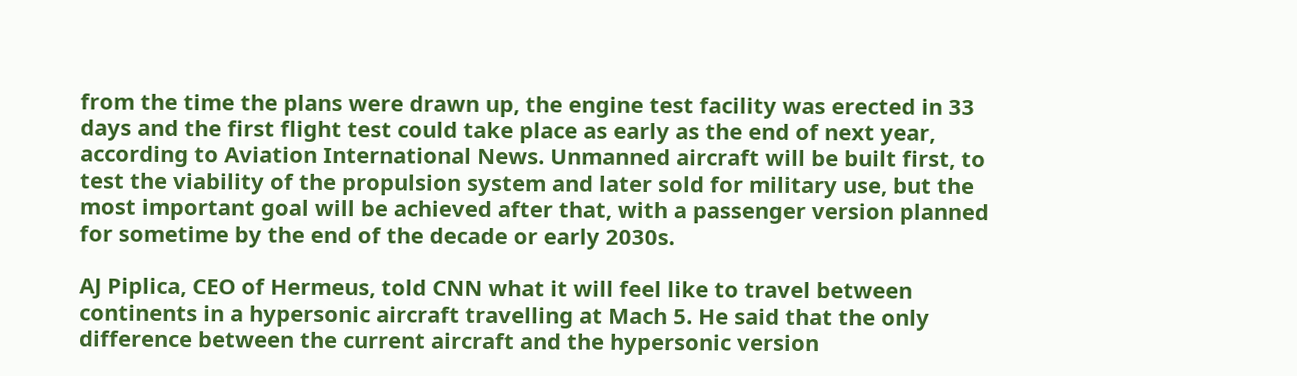from the time the plans were drawn up, the engine test facility was erected in 33 days and the first flight test could take place as early as the end of next year, according to Aviation International News. Unmanned aircraft will be built first, to test the viability of the propulsion system and later sold for military use, but the most important goal will be achieved after that, with a passenger version planned for sometime by the end of the decade or early 2030s.

AJ Piplica, CEO of Hermeus, told CNN what it will feel like to travel between continents in a hypersonic aircraft travelling at Mach 5. He said that the only difference between the current aircraft and the hypersonic version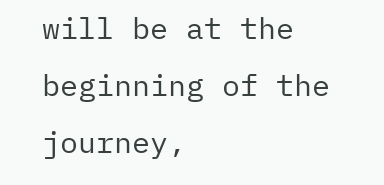will be at the beginning of the journey,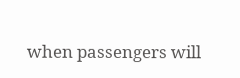when passengers will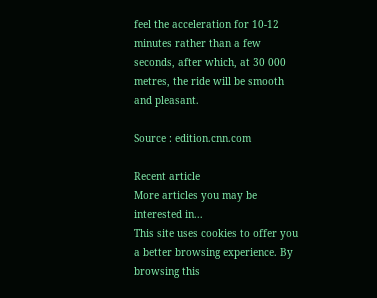feel the acceleration for 10-12 minutes rather than a few seconds, after which, at 30 000 metres, the ride will be smooth and pleasant.

Source : edition.cnn.com

Recent article
More articles you may be interested in...
This site uses cookies to offer you a better browsing experience. By browsing this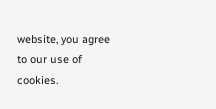website, you agree to our use of cookies.